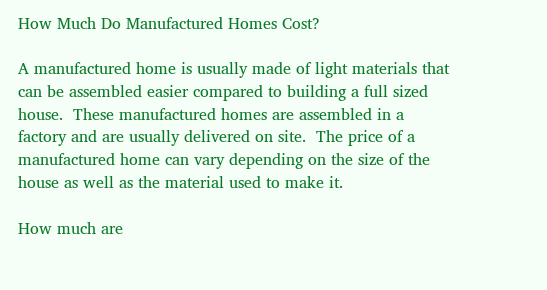How Much Do Manufactured Homes Cost?

A manufactured home is usually made of light materials that can be assembled easier compared to building a full sized house.  These manufactured homes are assembled in a factory and are usually delivered on site.  The price of a manufactured home can vary depending on the size of the house as well as the material used to make it.

How much are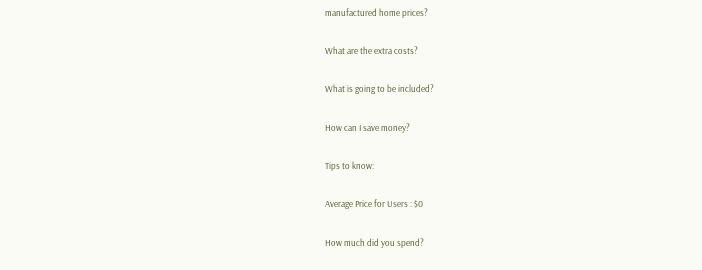manufactured home prices?

What are the extra costs?

What is going to be included?

How can I save money?

Tips to know:

Average Price for Users : $0

How much did you spend?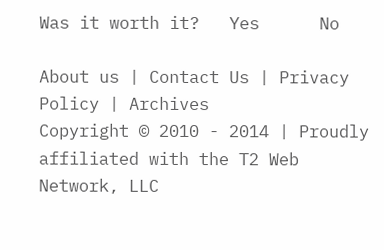Was it worth it?   Yes      No

About us | Contact Us | Privacy Policy | Archives
Copyright © 2010 - 2014 | Proudly affiliated with the T2 Web Network, LLC